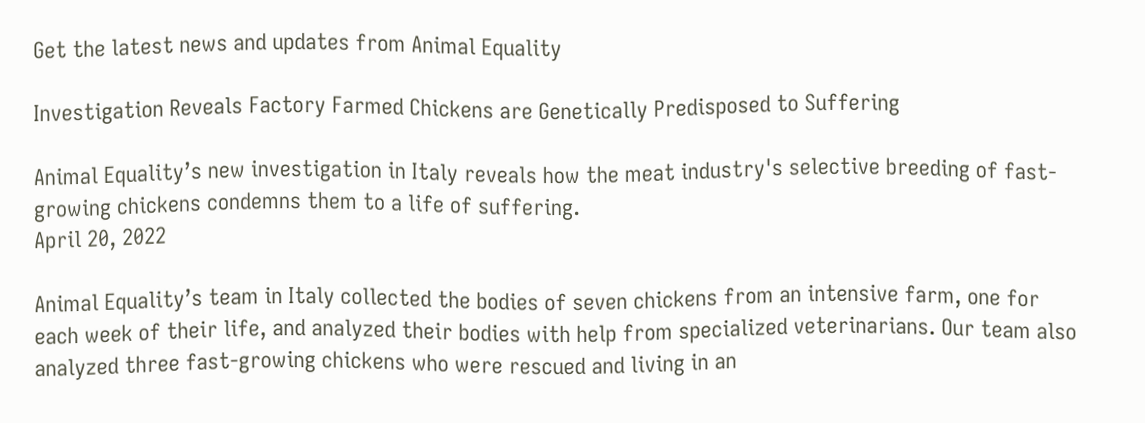Get the latest news and updates from Animal Equality

Investigation Reveals Factory Farmed Chickens are Genetically Predisposed to Suffering

Animal Equality’s new investigation in Italy reveals how the meat industry's selective breeding of fast-growing chickens condemns them to a life of suffering.
April 20, 2022

Animal Equality’s team in Italy collected the bodies of seven chickens from an intensive farm, one for each week of their life, and analyzed their bodies with help from specialized veterinarians. Our team also analyzed three fast-growing chickens who were rescued and living in an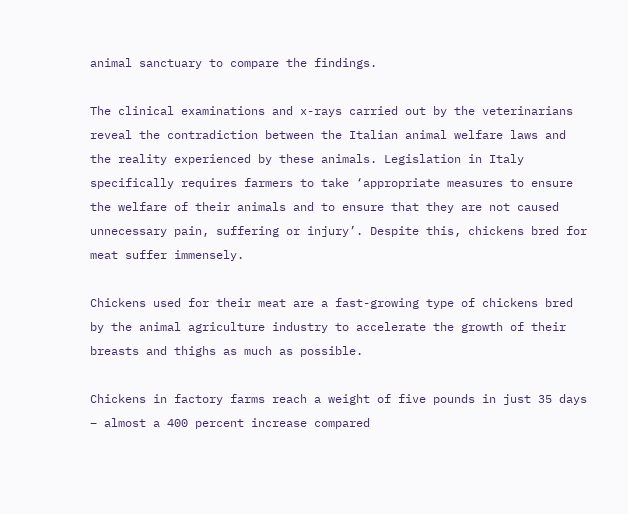animal sanctuary to compare the findings.

The clinical examinations and x-rays carried out by the veterinarians reveal the contradiction between the Italian animal welfare laws and the reality experienced by these animals. Legislation in Italy specifically requires farmers to take ‘appropriate measures to ensure the welfare of their animals and to ensure that they are not caused unnecessary pain, suffering or injury’. Despite this, chickens bred for meat suffer immensely.

Chickens used for their meat are a fast-growing type of chickens bred by the animal agriculture industry to accelerate the growth of their breasts and thighs as much as possible.

Chickens in factory farms reach a weight of five pounds in just 35 days – almost a 400 percent increase compared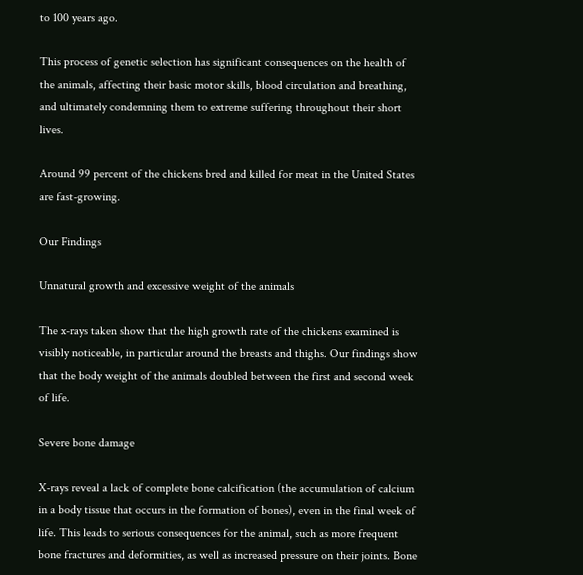to 100 years ago.

This process of genetic selection has significant consequences on the health of the animals, affecting their basic motor skills, blood circulation and breathing, and ultimately condemning them to extreme suffering throughout their short lives.

Around 99 percent of the chickens bred and killed for meat in the United States are fast-growing.

Our Findings

Unnatural growth and excessive weight of the animals

The x-rays taken show that the high growth rate of the chickens examined is visibly noticeable, in particular around the breasts and thighs. Our findings show that the body weight of the animals doubled between the first and second week of life.

Severe bone damage

X-rays reveal a lack of complete bone calcification (the accumulation of calcium in a body tissue that occurs in the formation of bones), even in the final week of life. This leads to serious consequences for the animal, such as more frequent bone fractures and deformities, as well as increased pressure on their joints. Bone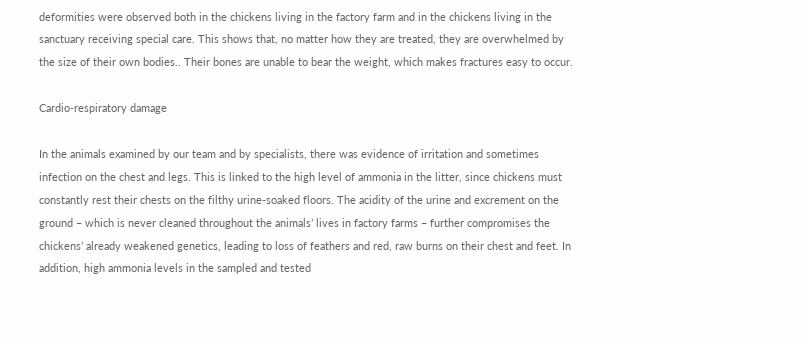deformities were observed both in the chickens living in the factory farm and in the chickens living in the sanctuary receiving special care. This shows that, no matter how they are treated, they are overwhelmed by the size of their own bodies.. Their bones are unable to bear the weight, which makes fractures easy to occur.

Cardio-respiratory damage

In the animals examined by our team and by specialists, there was evidence of irritation and sometimes infection on the chest and legs. This is linked to the high level of ammonia in the litter, since chickens must constantly rest their chests on the filthy urine-soaked floors. The acidity of the urine and excrement on the ground – which is never cleaned throughout the animals’ lives in factory farms – further compromises the chickens’ already weakened genetics, leading to loss of feathers and red, raw burns on their chest and feet. In addition, high ammonia levels in the sampled and tested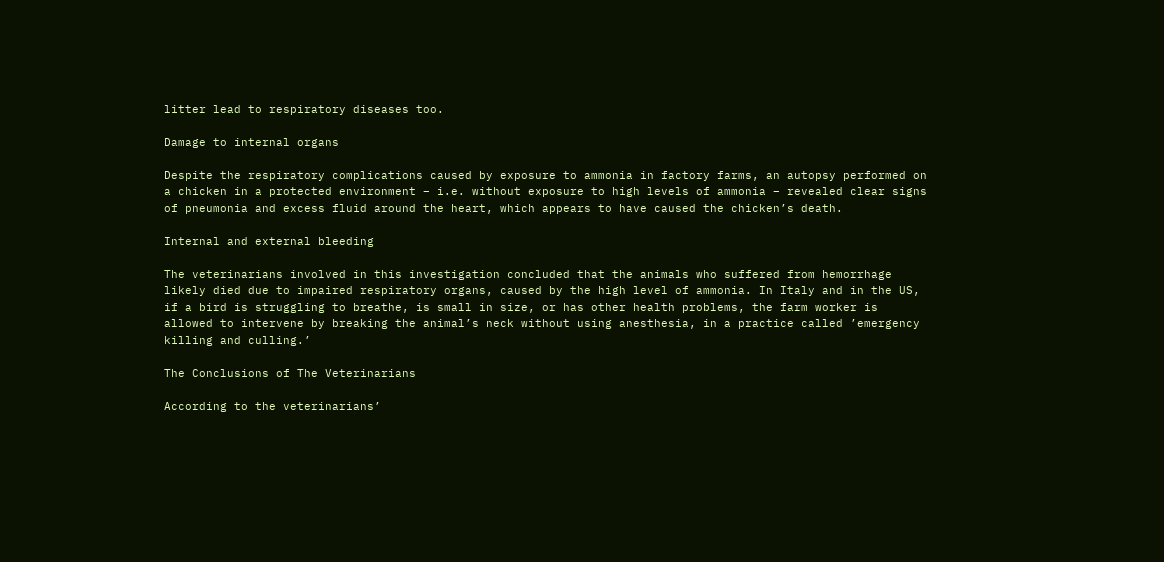litter lead to respiratory diseases too.

Damage to internal organs

Despite the respiratory complications caused by exposure to ammonia in factory farms, an autopsy performed on a chicken in a protected environment – i.e. without exposure to high levels of ammonia – revealed clear signs of pneumonia and excess fluid around the heart, which appears to have caused the chicken’s death.

Internal and external bleeding

The veterinarians involved in this investigation concluded that the animals who suffered from hemorrhage likely died due to impaired respiratory organs, caused by the high level of ammonia. In Italy and in the US, if a bird is struggling to breathe, is small in size, or has other health problems, the farm worker is allowed to intervene by breaking the animal’s neck without using anesthesia, in a practice called ’emergency killing and culling.’

The Conclusions of The Veterinarians

According to the veterinarians’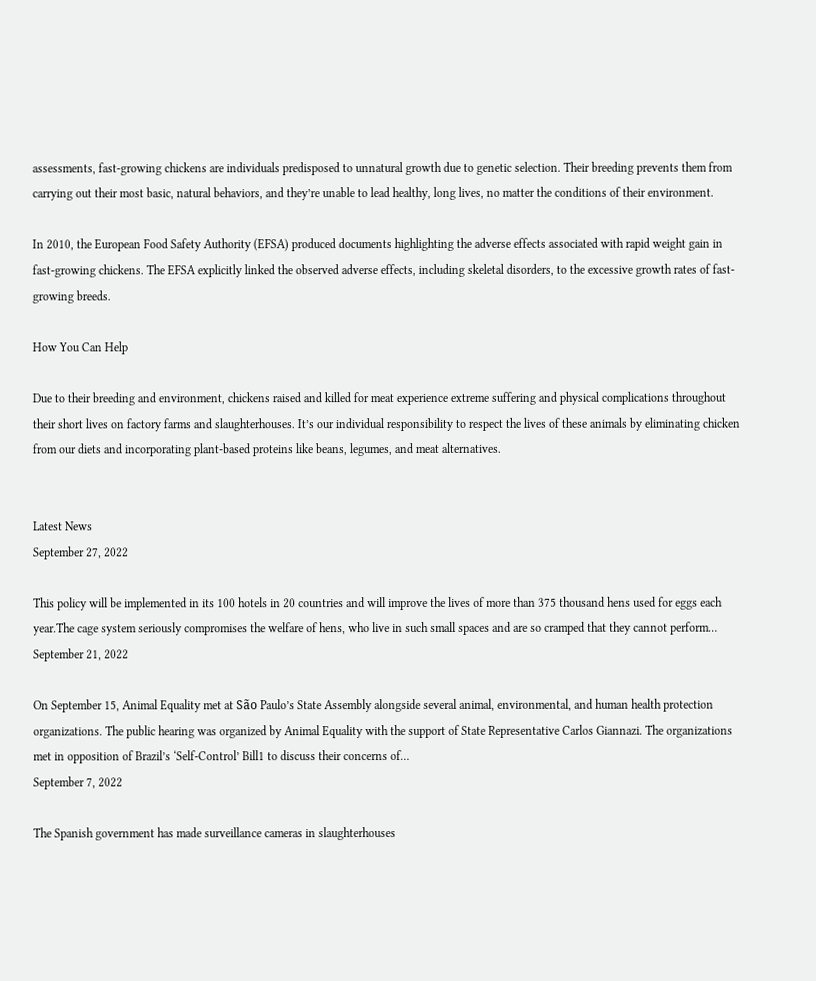assessments, fast-growing chickens are individuals predisposed to unnatural growth due to genetic selection. Their breeding prevents them from carrying out their most basic, natural behaviors, and they’re unable to lead healthy, long lives, no matter the conditions of their environment.

In 2010, the European Food Safety Authority (EFSA) produced documents highlighting the adverse effects associated with rapid weight gain in fast-growing chickens. The EFSA explicitly linked the observed adverse effects, including skeletal disorders, to the excessive growth rates of fast-growing breeds.

How You Can Help

Due to their breeding and environment, chickens raised and killed for meat experience extreme suffering and physical complications throughout their short lives on factory farms and slaughterhouses. It’s our individual responsibility to respect the lives of these animals by eliminating chicken from our diets and incorporating plant-based proteins like beans, legumes, and meat alternatives.


Latest News
September 27, 2022

This policy will be implemented in its 100 hotels in 20 countries and will improve the lives of more than 375 thousand hens used for eggs each year.The cage system seriously compromises the welfare of hens, who live in such small spaces and are so cramped that they cannot perform…
September 21, 2022

On September 15, Animal Equality met at São Paulo’s State Assembly alongside several animal, environmental, and human health protection organizations. The public hearing was organized by Animal Equality with the support of State Representative Carlos Giannazi. The organizations met in opposition of Brazil’s ‘Self-Control’ Bill1 to discuss their concerns of…
September 7, 2022

The Spanish government has made surveillance cameras in slaughterhouses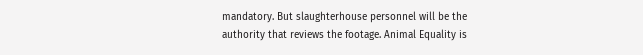mandatory. But slaughterhouse personnel will be the authority that reviews the footage. Animal Equality is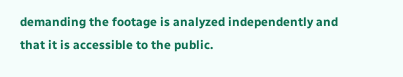demanding the footage is analyzed independently and that it is accessible to the public.